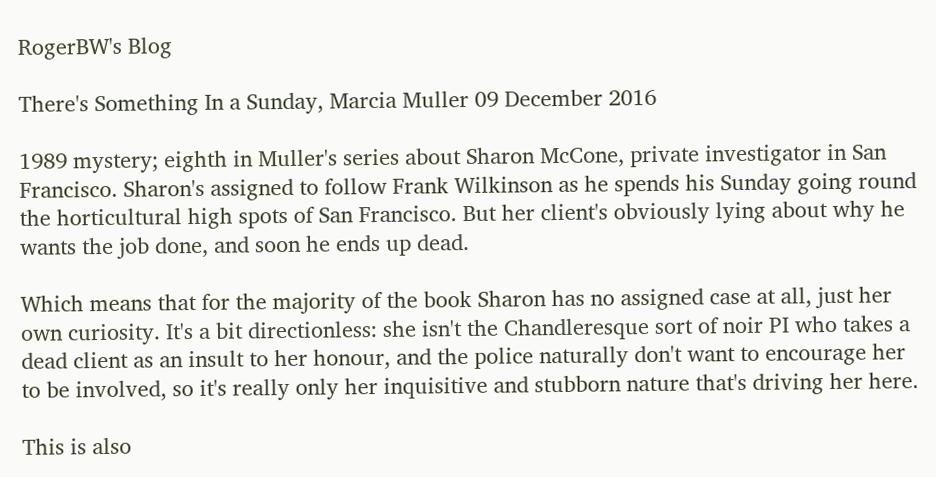RogerBW's Blog

There's Something In a Sunday, Marcia Muller 09 December 2016

1989 mystery; eighth in Muller's series about Sharon McCone, private investigator in San Francisco. Sharon's assigned to follow Frank Wilkinson as he spends his Sunday going round the horticultural high spots of San Francisco. But her client's obviously lying about why he wants the job done, and soon he ends up dead.

Which means that for the majority of the book Sharon has no assigned case at all, just her own curiosity. It's a bit directionless: she isn't the Chandleresque sort of noir PI who takes a dead client as an insult to her honour, and the police naturally don't want to encourage her to be involved, so it's really only her inquisitive and stubborn nature that's driving her here.

This is also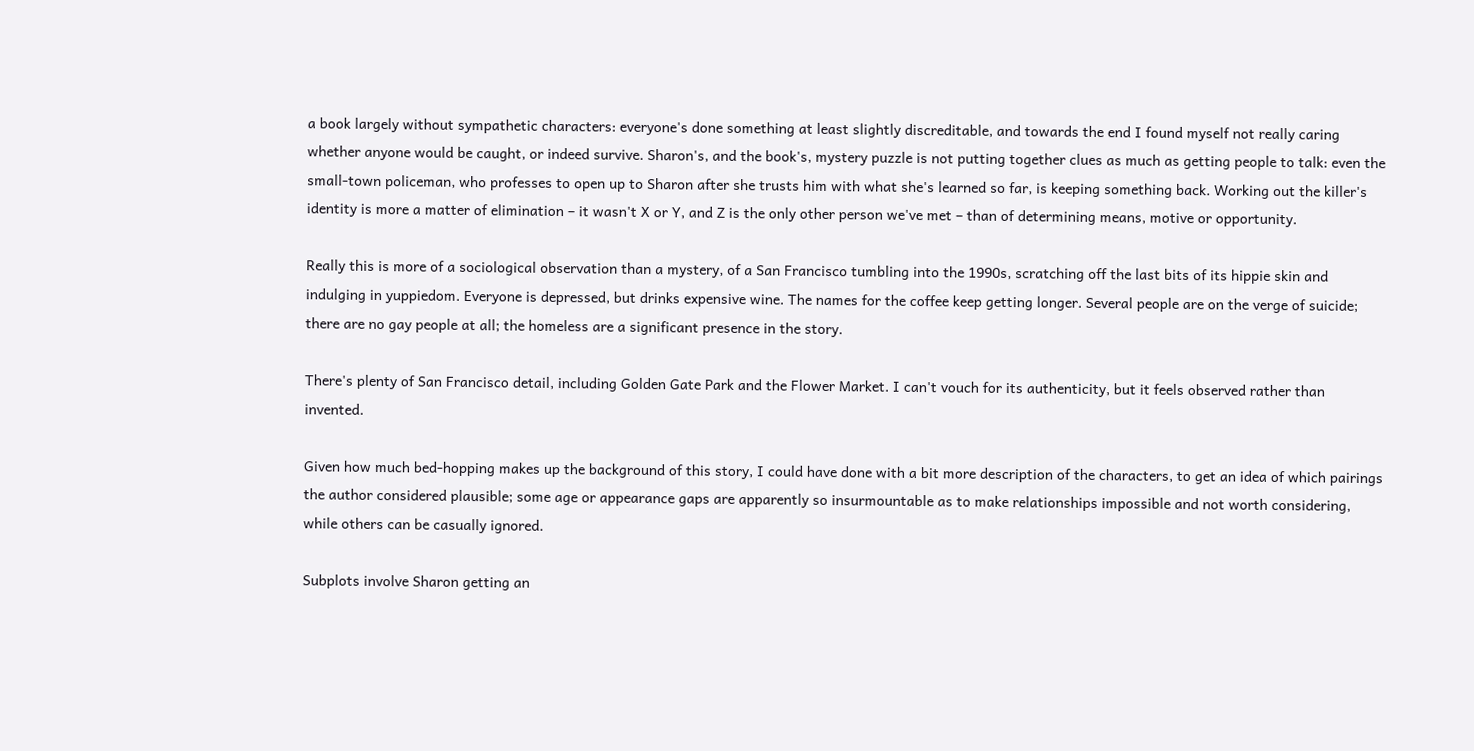a book largely without sympathetic characters: everyone's done something at least slightly discreditable, and towards the end I found myself not really caring whether anyone would be caught, or indeed survive. Sharon's, and the book's, mystery puzzle is not putting together clues as much as getting people to talk: even the small-town policeman, who professes to open up to Sharon after she trusts him with what she's learned so far, is keeping something back. Working out the killer's identity is more a matter of elimination – it wasn't X or Y, and Z is the only other person we've met – than of determining means, motive or opportunity.

Really this is more of a sociological observation than a mystery, of a San Francisco tumbling into the 1990s, scratching off the last bits of its hippie skin and indulging in yuppiedom. Everyone is depressed, but drinks expensive wine. The names for the coffee keep getting longer. Several people are on the verge of suicide; there are no gay people at all; the homeless are a significant presence in the story.

There's plenty of San Francisco detail, including Golden Gate Park and the Flower Market. I can't vouch for its authenticity, but it feels observed rather than invented.

Given how much bed-hopping makes up the background of this story, I could have done with a bit more description of the characters, to get an idea of which pairings the author considered plausible; some age or appearance gaps are apparently so insurmountable as to make relationships impossible and not worth considering, while others can be casually ignored.

Subplots involve Sharon getting an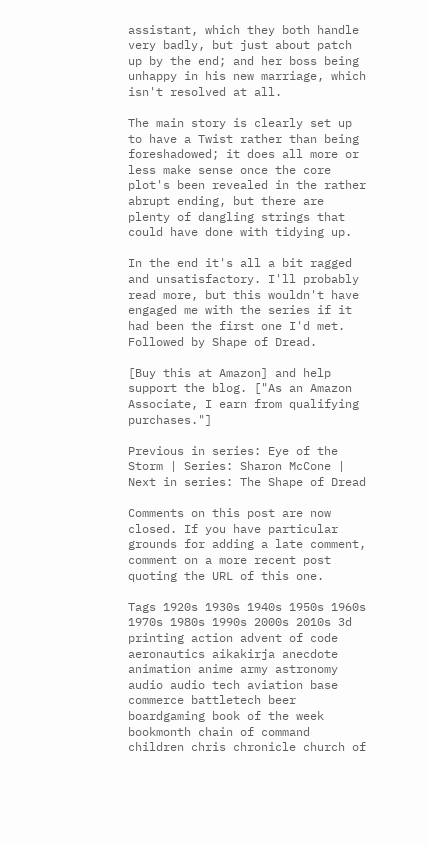assistant, which they both handle very badly, but just about patch up by the end; and her boss being unhappy in his new marriage, which isn't resolved at all.

The main story is clearly set up to have a Twist rather than being foreshadowed; it does all more or less make sense once the core plot's been revealed in the rather abrupt ending, but there are plenty of dangling strings that could have done with tidying up.

In the end it's all a bit ragged and unsatisfactory. I'll probably read more, but this wouldn't have engaged me with the series if it had been the first one I'd met. Followed by Shape of Dread.

[Buy this at Amazon] and help support the blog. ["As an Amazon Associate, I earn from qualifying purchases."]

Previous in series: Eye of the Storm | Series: Sharon McCone | Next in series: The Shape of Dread

Comments on this post are now closed. If you have particular grounds for adding a late comment, comment on a more recent post quoting the URL of this one.

Tags 1920s 1930s 1940s 1950s 1960s 1970s 1980s 1990s 2000s 2010s 3d printing action advent of code aeronautics aikakirja anecdote animation anime army astronomy audio audio tech aviation base commerce battletech beer boardgaming book of the week bookmonth chain of command children chris chronicle church of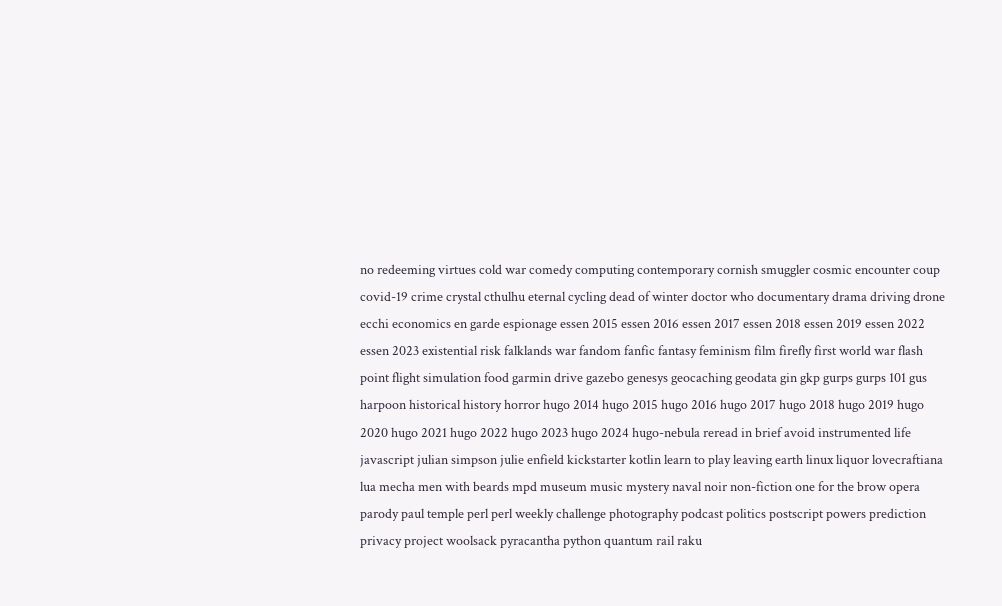no redeeming virtues cold war comedy computing contemporary cornish smuggler cosmic encounter coup covid-19 crime crystal cthulhu eternal cycling dead of winter doctor who documentary drama driving drone ecchi economics en garde espionage essen 2015 essen 2016 essen 2017 essen 2018 essen 2019 essen 2022 essen 2023 existential risk falklands war fandom fanfic fantasy feminism film firefly first world war flash point flight simulation food garmin drive gazebo genesys geocaching geodata gin gkp gurps gurps 101 gus harpoon historical history horror hugo 2014 hugo 2015 hugo 2016 hugo 2017 hugo 2018 hugo 2019 hugo 2020 hugo 2021 hugo 2022 hugo 2023 hugo 2024 hugo-nebula reread in brief avoid instrumented life javascript julian simpson julie enfield kickstarter kotlin learn to play leaving earth linux liquor lovecraftiana lua mecha men with beards mpd museum music mystery naval noir non-fiction one for the brow opera parody paul temple perl perl weekly challenge photography podcast politics postscript powers prediction privacy project woolsack pyracantha python quantum rail raku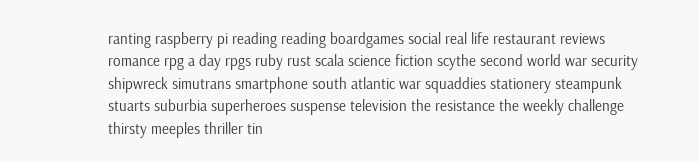ranting raspberry pi reading reading boardgames social real life restaurant reviews romance rpg a day rpgs ruby rust scala science fiction scythe second world war security shipwreck simutrans smartphone south atlantic war squaddies stationery steampunk stuarts suburbia superheroes suspense television the resistance the weekly challenge thirsty meeples thriller tin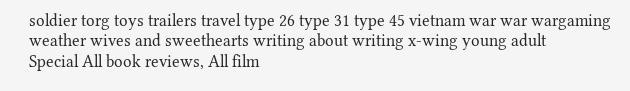soldier torg toys trailers travel type 26 type 31 type 45 vietnam war war wargaming weather wives and sweethearts writing about writing x-wing young adult
Special All book reviews, All film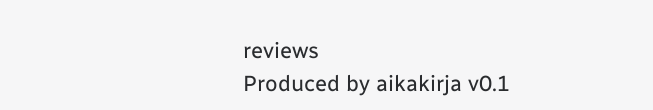reviews
Produced by aikakirja v0.1